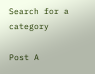Search for a category

Post A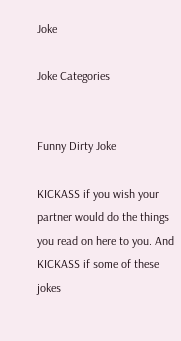Joke

Joke Categories


Funny Dirty Joke

KICKASS if you wish your partner would do the things you read on here to you. And KICKASS if some of these jokes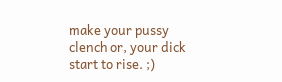make your pussy clench or, your dick start to rise. ;)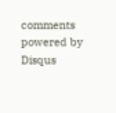comments powered by Disqus